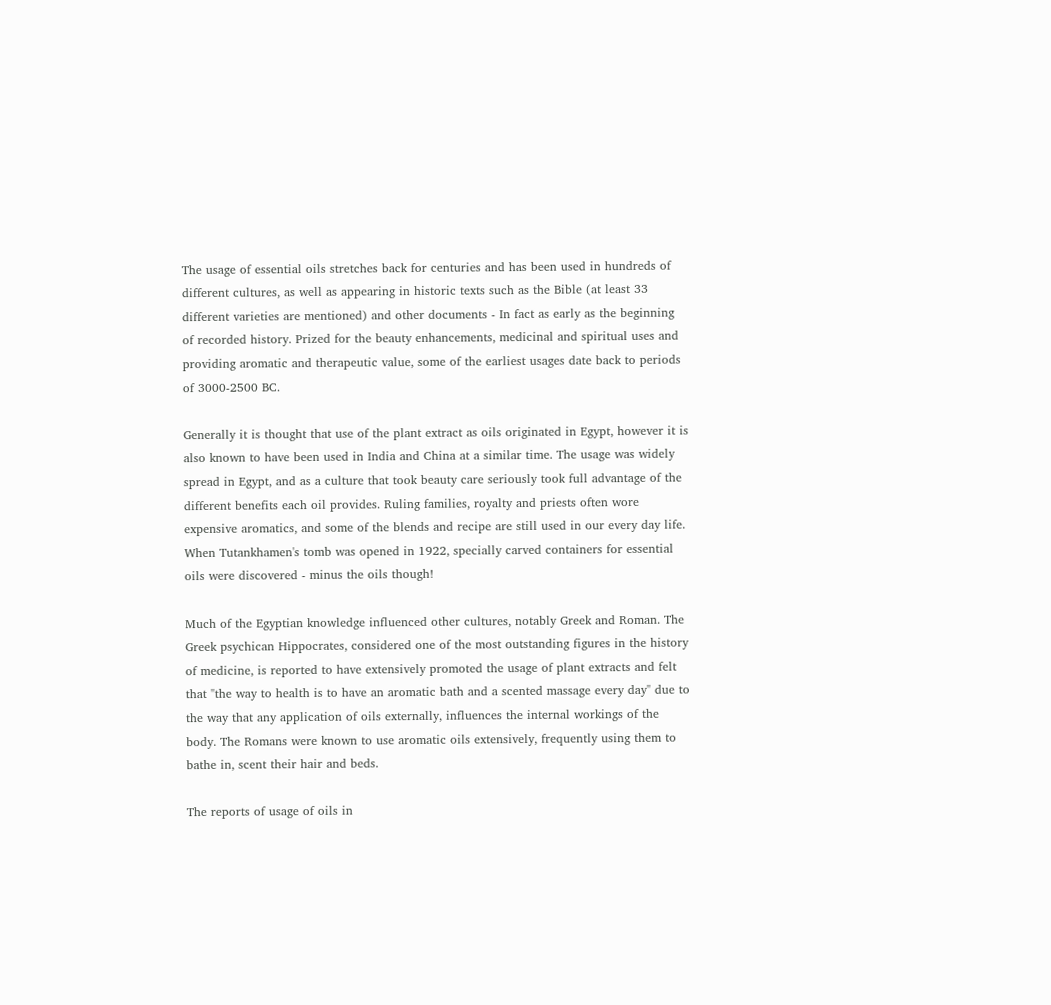The usage of essential oils stretches back for centuries and has been used in hundreds of different cultures, as well as appearing in historic texts such as the Bible (at least 33 different varieties are mentioned) and other documents - In fact as early as the beginning of recorded history. Prized for the beauty enhancements, medicinal and spiritual uses and providing aromatic and therapeutic value, some of the earliest usages date back to periods of 3000-2500 BC.

Generally it is thought that use of the plant extract as oils originated in Egypt, however it is also known to have been used in India and China at a similar time. The usage was widely spread in Egypt, and as a culture that took beauty care seriously took full advantage of the different benefits each oil provides. Ruling families, royalty and priests often wore expensive aromatics, and some of the blends and recipe are still used in our every day life. When Tutankhamen's tomb was opened in 1922, specially carved containers for essential oils were discovered - minus the oils though!

Much of the Egyptian knowledge influenced other cultures, notably Greek and Roman. The Greek psychican Hippocrates, considered one of the most outstanding figures in the history of medicine, is reported to have extensively promoted the usage of plant extracts and felt that "the way to health is to have an aromatic bath and a scented massage every day" due to the way that any application of oils externally, influences the internal workings of the body. The Romans were known to use aromatic oils extensively, frequently using them to bathe in, scent their hair and beds.

The reports of usage of oils in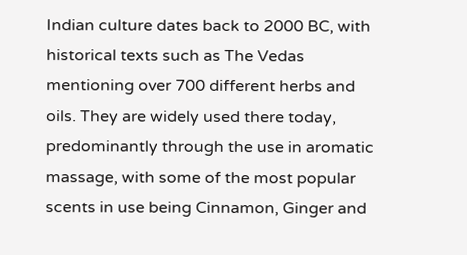Indian culture dates back to 2000 BC, with historical texts such as The Vedas mentioning over 700 different herbs and oils. They are widely used there today, predominantly through the use in aromatic massage, with some of the most popular scents in use being Cinnamon, Ginger and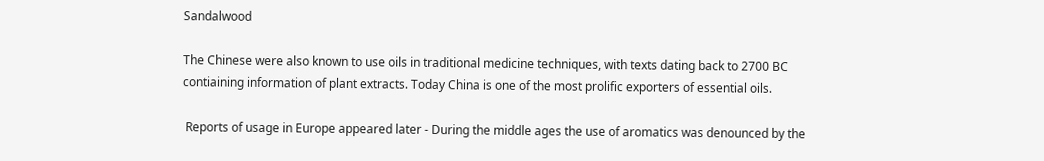Sandalwood

The Chinese were also known to use oils in traditional medicine techniques, with texts dating back to 2700 BC contiaining information of plant extracts. Today China is one of the most prolific exporters of essential oils.

 Reports of usage in Europe appeared later - During the middle ages the use of aromatics was denounced by the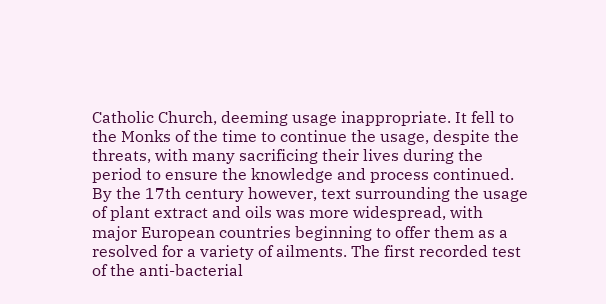Catholic Church, deeming usage inappropriate. It fell to the Monks of the time to continue the usage, despite the threats, with many sacrificing their lives during the period to ensure the knowledge and process continued. By the 17th century however, text surrounding the usage of plant extract and oils was more widespread, with major European countries beginning to offer them as a resolved for a variety of ailments. The first recorded test of the anti-bacterial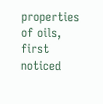properties of oils, first noticed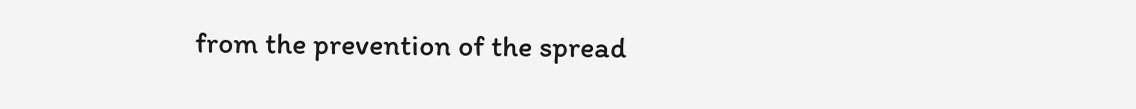from the prevention of the spread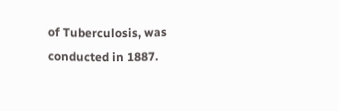of Tuberculosis, was conducted in 1887.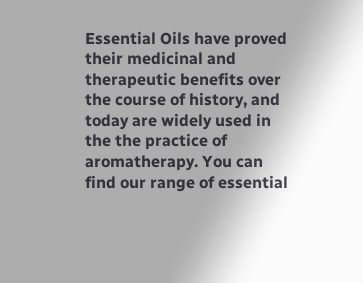Essential Oils have proved their medicinal and therapeutic benefits over the course of history, and today are widely used in the the practice of aromatherapy. You can find our range of essential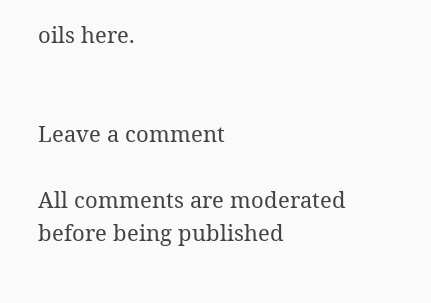oils here.


Leave a comment

All comments are moderated before being published